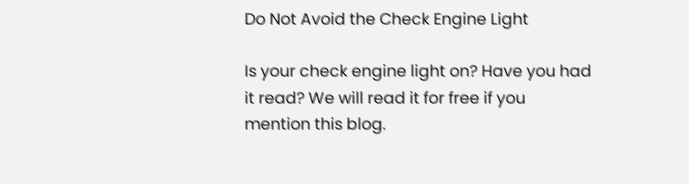Do Not Avoid the Check Engine Light

Is your check engine light on? Have you had it read? We will read it for free if you mention this blog.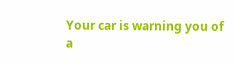Your car is warning you of a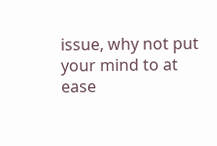issue, why not put your mind to at ease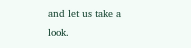and let us take a look.